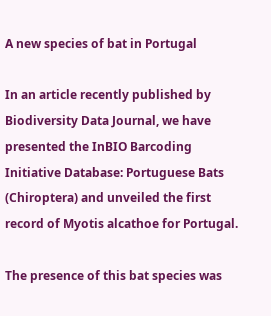A new species of bat in Portugal

In an article recently published by Biodiversity Data Journal, we have presented the InBIO Barcoding Initiative Database: Portuguese Bats (Chiroptera) and unveiled the first record of Myotis alcathoe for Portugal.

The presence of this bat species was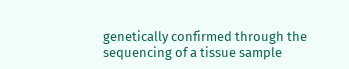genetically confirmed through the sequencing of a tissue sample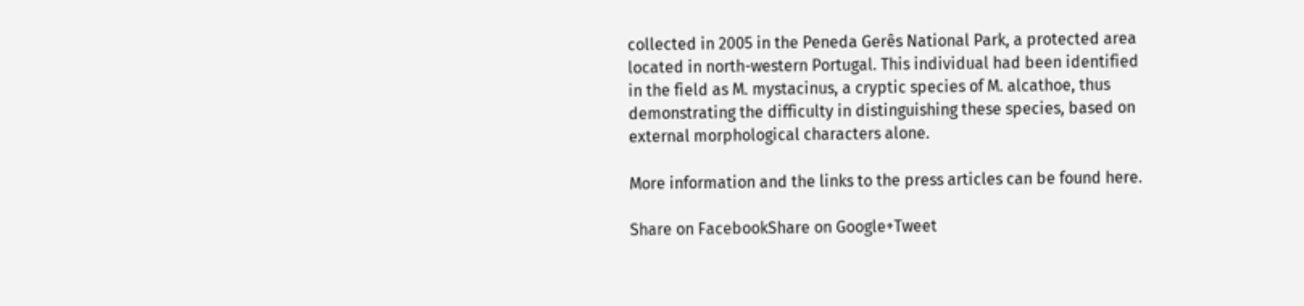collected in 2005 in the Peneda Gerês National Park, a protected area located in north-western Portugal. This individual had been identified in the field as M. mystacinus, a cryptic species of M. alcathoe, thus demonstrating the difficulty in distinguishing these species, based on external morphological characters alone.

More information and the links to the press articles can be found here.

Share on FacebookShare on Google+Tweet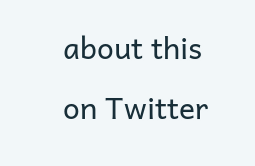about this on Twitter